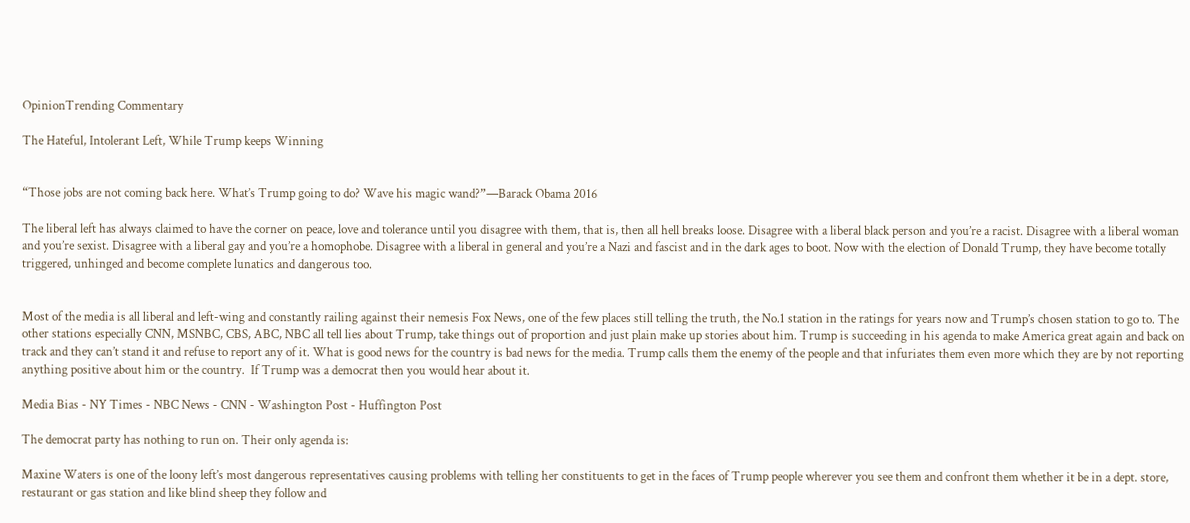OpinionTrending Commentary

The Hateful, Intolerant Left, While Trump keeps Winning


“Those jobs are not coming back here. What’s Trump going to do? Wave his magic wand?”—Barack Obama 2016

The liberal left has always claimed to have the corner on peace, love and tolerance until you disagree with them, that is, then all hell breaks loose. Disagree with a liberal black person and you’re a racist. Disagree with a liberal woman and you’re sexist. Disagree with a liberal gay and you’re a homophobe. Disagree with a liberal in general and you’re a Nazi and fascist and in the dark ages to boot. Now with the election of Donald Trump, they have become totally triggered, unhinged and become complete lunatics and dangerous too.


Most of the media is all liberal and left-wing and constantly railing against their nemesis Fox News, one of the few places still telling the truth, the No.1 station in the ratings for years now and Trump’s chosen station to go to. The other stations especially CNN, MSNBC, CBS, ABC, NBC all tell lies about Trump, take things out of proportion and just plain make up stories about him. Trump is succeeding in his agenda to make America great again and back on track and they can’t stand it and refuse to report any of it. What is good news for the country is bad news for the media. Trump calls them the enemy of the people and that infuriates them even more which they are by not reporting anything positive about him or the country.  If Trump was a democrat then you would hear about it.

Media Bias - NY Times - NBC News - CNN - Washington Post - Huffington Post

The democrat party has nothing to run on. Their only agenda is:

Maxine Waters is one of the loony left’s most dangerous representatives causing problems with telling her constituents to get in the faces of Trump people wherever you see them and confront them whether it be in a dept. store, restaurant or gas station and like blind sheep they follow and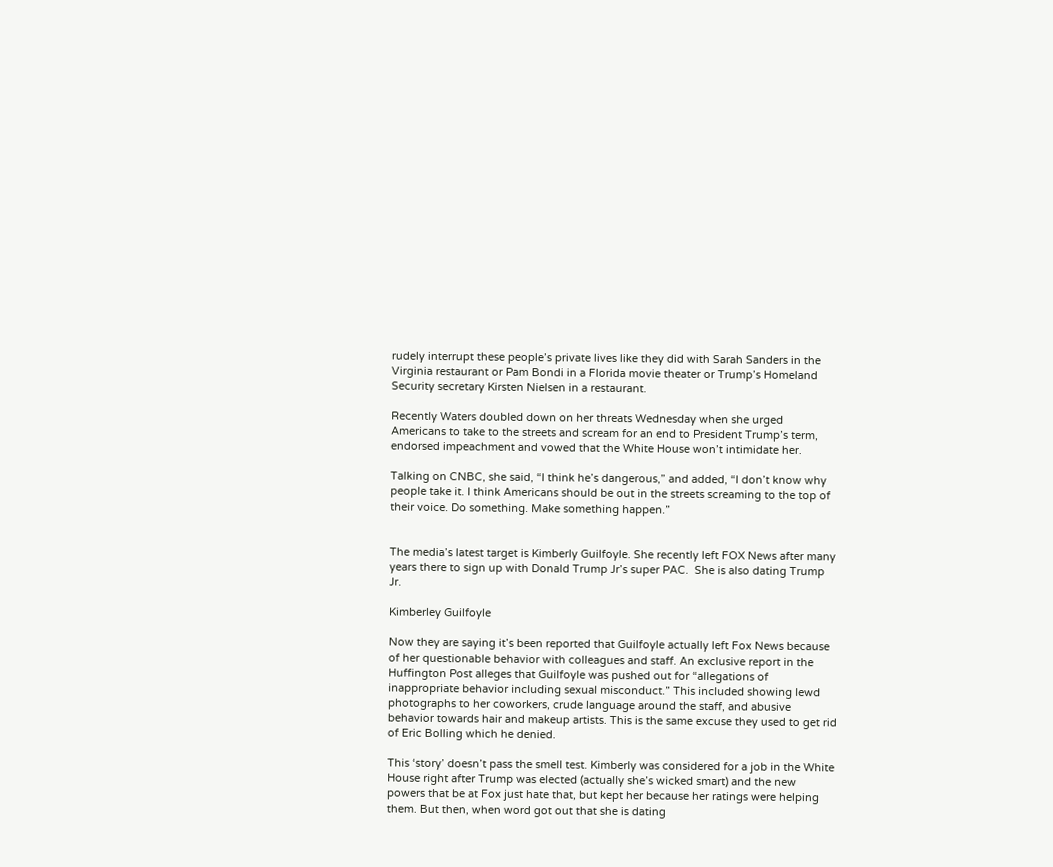rudely interrupt these people’s private lives like they did with Sarah Sanders in the Virginia restaurant or Pam Bondi in a Florida movie theater or Trump’s Homeland Security secretary Kirsten Nielsen in a restaurant.

Recently Waters doubled down on her threats Wednesday when she urged Americans to take to the streets and scream for an end to President Trump’s term, endorsed impeachment and vowed that the White House won’t intimidate her.

Talking on CNBC, she said, “I think he’s dangerous,” and added, “I don’t know why people take it. I think Americans should be out in the streets screaming to the top of their voice. Do something. Make something happen.”


The media’s latest target is Kimberly Guilfoyle. She recently left FOX News after many years there to sign up with Donald Trump Jr’s super PAC.  She is also dating Trump Jr.

Kimberley Guilfoyle

Now they are saying it’s been reported that Guilfoyle actually left Fox News because of her questionable behavior with colleagues and staff. An exclusive report in the Huffington Post alleges that Guilfoyle was pushed out for “allegations of inappropriate behavior including sexual misconduct.” This included showing lewd photographs to her coworkers, crude language around the staff, and abusive behavior towards hair and makeup artists. This is the same excuse they used to get rid of Eric Bolling which he denied.

This ‘story’ doesn’t pass the smell test. Kimberly was considered for a job in the White House right after Trump was elected (actually she’s wicked smart) and the new powers that be at Fox just hate that, but kept her because her ratings were helping them. But then, when word got out that she is dating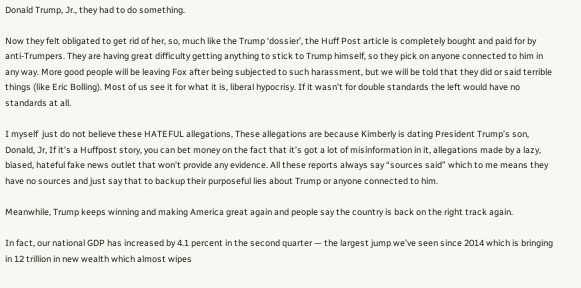Donald Trump, Jr., they had to do something.

Now they felt obligated to get rid of her, so, much like the Trump ‘dossier’, the Huff Post article is completely bought and paid for by anti-Trumpers. They are having great difficulty getting anything to stick to Trump himself, so they pick on anyone connected to him in any way. More good people will be leaving Fox after being subjected to such harassment, but we will be told that they did or said terrible things (like Eric Bolling). Most of us see it for what it is, liberal hypocrisy. If it wasn’t for double standards the left would have no standards at all.

I myself  just do not believe these HATEFUL allegations, These allegations are because Kimberly is dating President Trump’s son, Donald, Jr, If it’s a Huffpost story, you can bet money on the fact that it’s got a lot of misinformation in it, allegations made by a lazy, biased, hateful fake news outlet that won’t provide any evidence. All these reports always say “sources said” which to me means they have no sources and just say that to backup their purposeful lies about Trump or anyone connected to him.

Meanwhile, Trump keeps winning and making America great again and people say the country is back on the right track again.

In fact, our national GDP has increased by 4.1 percent in the second quarter — the largest jump we’ve seen since 2014 which is bringing in 12 trillion in new wealth which almost wipes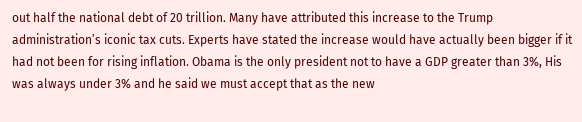out half the national debt of 20 trillion. Many have attributed this increase to the Trump administration’s iconic tax cuts. Experts have stated the increase would have actually been bigger if it had not been for rising inflation. Obama is the only president not to have a GDP greater than 3%, His was always under 3% and he said we must accept that as the new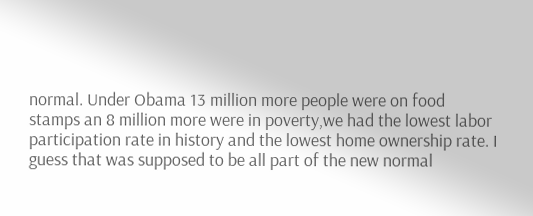normal. Under Obama 13 million more people were on food stamps an 8 million more were in poverty,we had the lowest labor participation rate in history and the lowest home ownership rate. I guess that was supposed to be all part of the new normal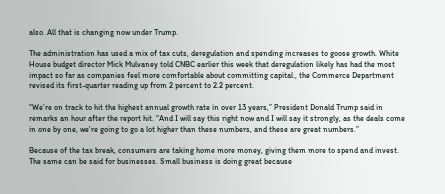also. All that is changing now under Trump.

The administration has used a mix of tax cuts, deregulation and spending increases to goose growth. White House budget director Mick Mulvaney told CNBC earlier this week that deregulation likely has had the most impact so far as companies feel more comfortable about committing capital., the Commerce Department revised its first-quarter reading up from 2 percent to 2.2 percent.

“We’re on track to hit the highest annual growth rate in over 13 years,” President Donald Trump said in remarks an hour after the report hit. “And I will say this right now and I will say it strongly, as the deals come in one by one, we’re going to go a lot higher than these numbers, and these are great numbers.”

Because of the tax break, consumers are taking home more money, giving them more to spend and invest. The same can be said for businesses. Small business is doing great because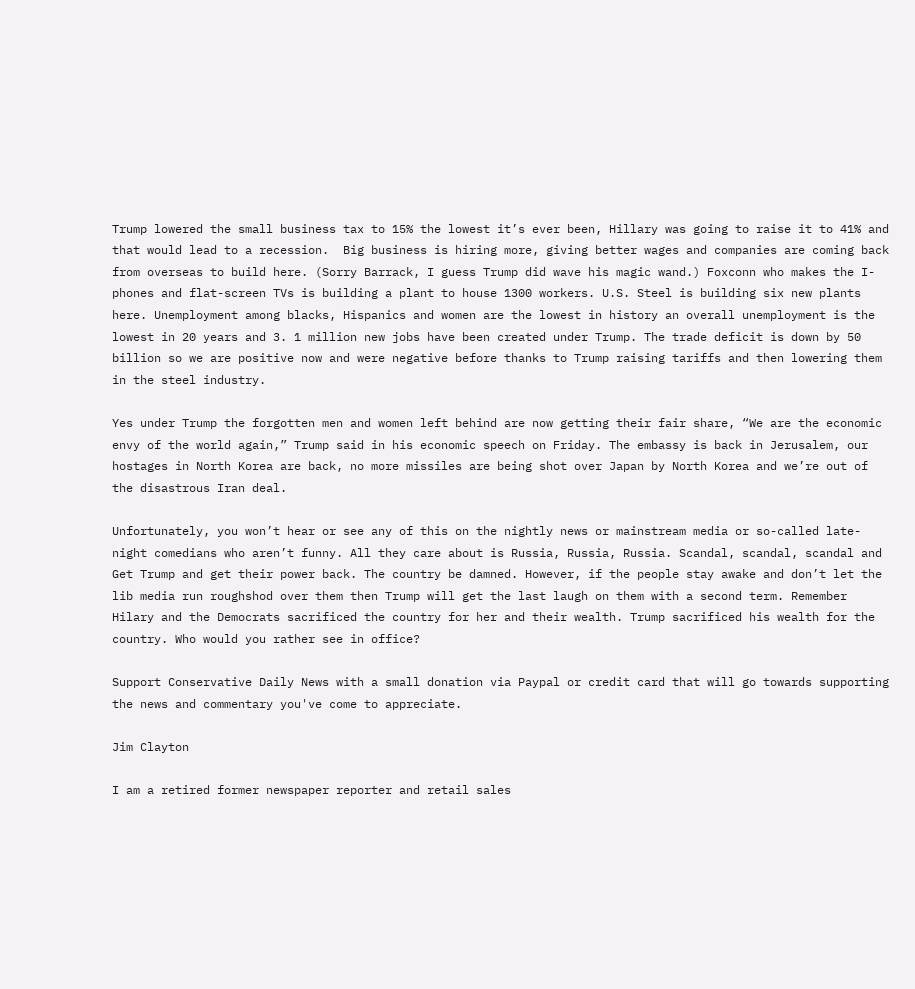Trump lowered the small business tax to 15% the lowest it’s ever been, Hillary was going to raise it to 41% and that would lead to a recession.  Big business is hiring more, giving better wages and companies are coming back from overseas to build here. (Sorry Barrack, I guess Trump did wave his magic wand.) Foxconn who makes the I-phones and flat-screen TVs is building a plant to house 1300 workers. U.S. Steel is building six new plants here. Unemployment among blacks, Hispanics and women are the lowest in history an overall unemployment is the lowest in 20 years and 3. 1 million new jobs have been created under Trump. The trade deficit is down by 50 billion so we are positive now and were negative before thanks to Trump raising tariffs and then lowering them in the steel industry.

Yes under Trump the forgotten men and women left behind are now getting their fair share, “We are the economic envy of the world again,” Trump said in his economic speech on Friday. The embassy is back in Jerusalem, our hostages in North Korea are back, no more missiles are being shot over Japan by North Korea and we’re out of the disastrous Iran deal.

Unfortunately, you won’t hear or see any of this on the nightly news or mainstream media or so-called late-night comedians who aren’t funny. All they care about is Russia, Russia, Russia. Scandal, scandal, scandal and Get Trump and get their power back. The country be damned. However, if the people stay awake and don’t let the lib media run roughshod over them then Trump will get the last laugh on them with a second term. Remember Hilary and the Democrats sacrificed the country for her and their wealth. Trump sacrificed his wealth for the country. Who would you rather see in office?

Support Conservative Daily News with a small donation via Paypal or credit card that will go towards supporting the news and commentary you've come to appreciate.

Jim Clayton

I am a retired former newspaper reporter and retail sales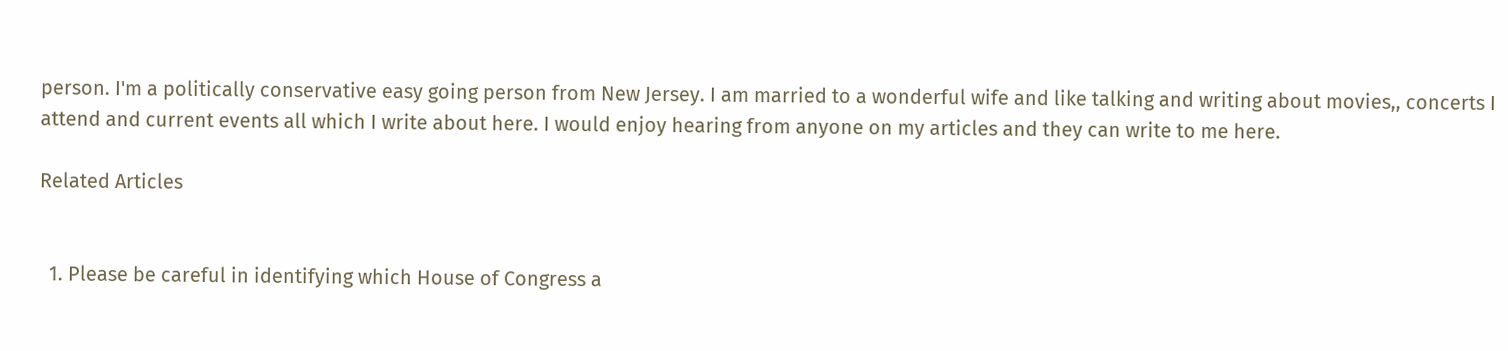person. I'm a politically conservative easy going person from New Jersey. I am married to a wonderful wife and like talking and writing about movies,, concerts I attend and current events all which I write about here. I would enjoy hearing from anyone on my articles and they can write to me here.

Related Articles


  1. Please be careful in identifying which House of Congress a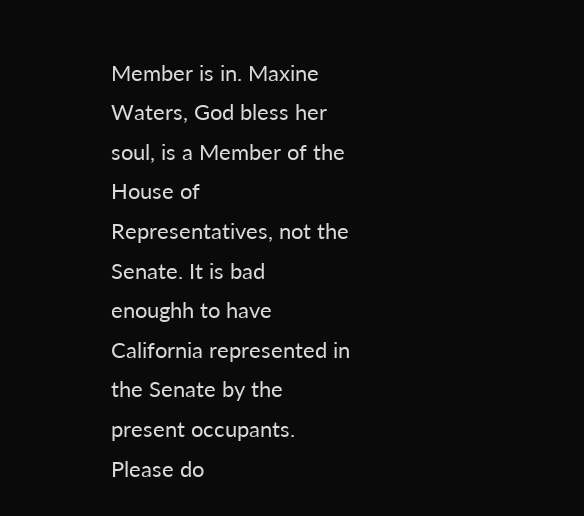Member is in. Maxine Waters, God bless her soul, is a Member of the House of Representatives, not the Senate. It is bad enoughh to have California represented in the Senate by the present occupants. Please do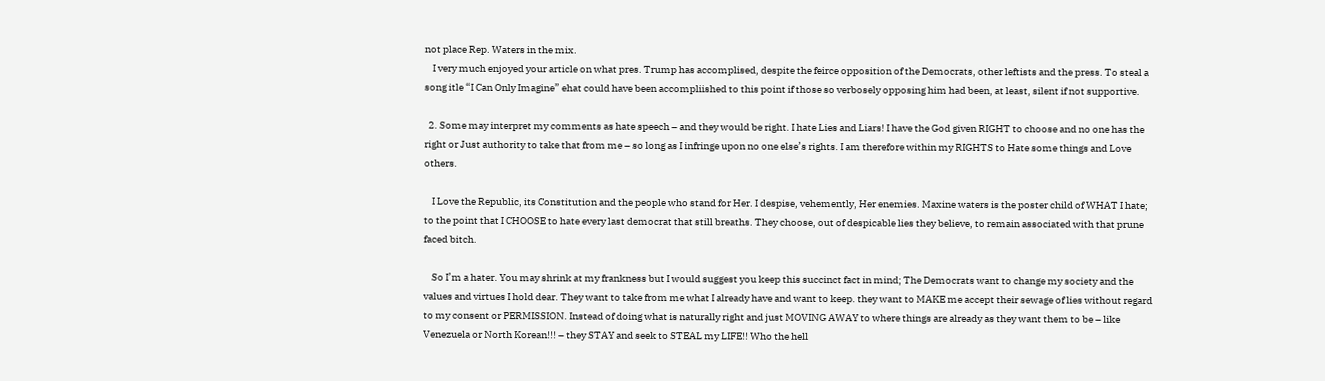not place Rep. Waters in the mix.
    I very much enjoyed your article on what pres. Trump has accomplised, despite the feirce opposition of the Democrats, other leftists and the press. To steal a song itle “I Can Only Imagine” ehat could have been accompliished to this point if those so verbosely opposing him had been, at least, silent if not supportive.

  2. Some may interpret my comments as hate speech – and they would be right. I hate Lies and Liars! I have the God given RIGHT to choose and no one has the right or Just authority to take that from me – so long as I infringe upon no one else’s rights. I am therefore within my RIGHTS to Hate some things and Love others.

    I Love the Republic, its Constitution and the people who stand for Her. I despise, vehemently, Her enemies. Maxine waters is the poster child of WHAT I hate; to the point that I CHOOSE to hate every last democrat that still breaths. They choose, out of despicable lies they believe, to remain associated with that prune faced bitch.

    So I’m a hater. You may shrink at my frankness but I would suggest you keep this succinct fact in mind; The Democrats want to change my society and the values and virtues I hold dear. They want to take from me what I already have and want to keep. they want to MAKE me accept their sewage of lies without regard to my consent or PERMISSION. Instead of doing what is naturally right and just MOVING AWAY to where things are already as they want them to be – like Venezuela or North Korean!!! – they STAY and seek to STEAL my LIFE!! Who the hell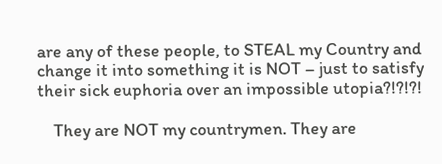are any of these people, to STEAL my Country and change it into something it is NOT – just to satisfy their sick euphoria over an impossible utopia?!?!?!

    They are NOT my countrymen. They are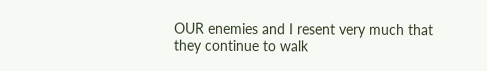OUR enemies and I resent very much that they continue to walk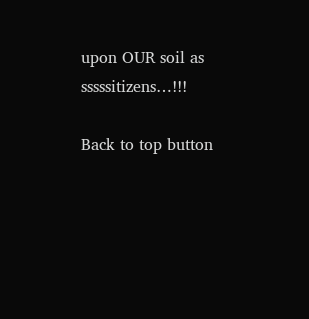upon OUR soil as sssssitizens…!!!

Back to top button